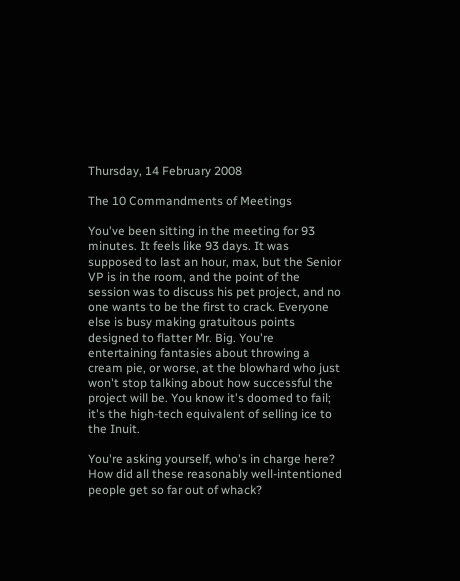Thursday, 14 February 2008

The 10 Commandments of Meetings

You've been sitting in the meeting for 93 minutes. It feels like 93 days. It was supposed to last an hour, max, but the Senior VP is in the room, and the point of the session was to discuss his pet project, and no one wants to be the first to crack. Everyone else is busy making gratuitous points designed to flatter Mr. Big. You're entertaining fantasies about throwing a cream pie, or worse, at the blowhard who just won't stop talking about how successful the project will be. You know it's doomed to fail; it's the high-tech equivalent of selling ice to the Inuit.

You're asking yourself, who's in charge here? How did all these reasonably well-intentioned people get so far out of whack?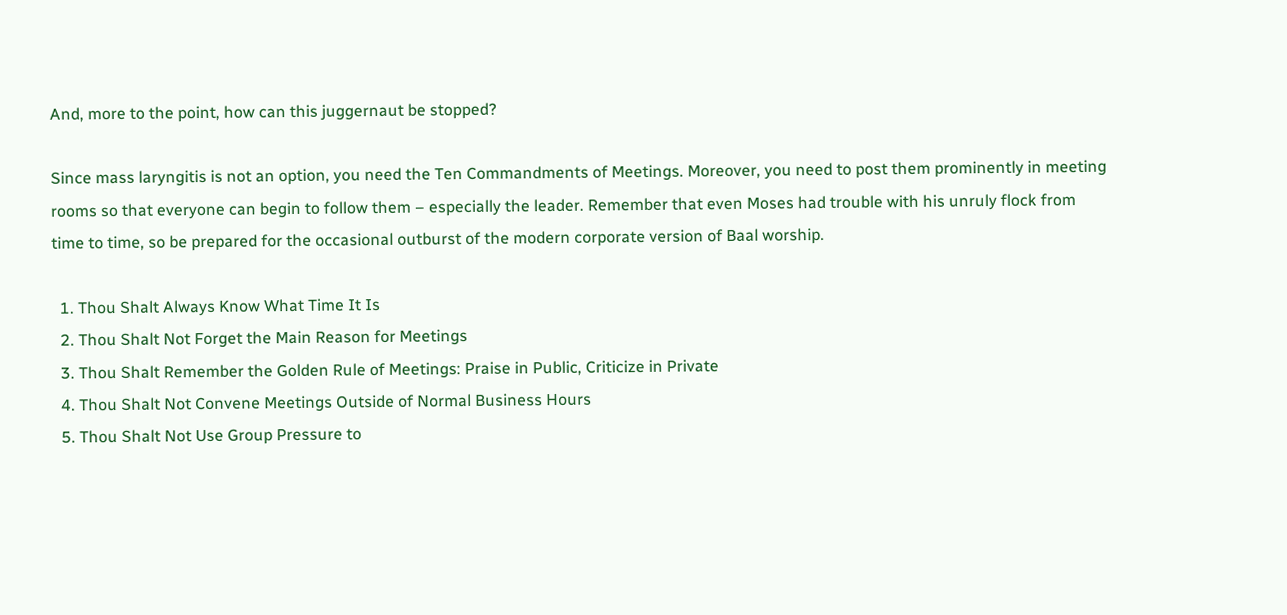And, more to the point, how can this juggernaut be stopped?

Since mass laryngitis is not an option, you need the Ten Commandments of Meetings. Moreover, you need to post them prominently in meeting rooms so that everyone can begin to follow them – especially the leader. Remember that even Moses had trouble with his unruly flock from time to time, so be prepared for the occasional outburst of the modern corporate version of Baal worship.

  1. Thou Shalt Always Know What Time It Is
  2. Thou Shalt Not Forget the Main Reason for Meetings
  3. Thou Shalt Remember the Golden Rule of Meetings: Praise in Public, Criticize in Private
  4. Thou Shalt Not Convene Meetings Outside of Normal Business Hours
  5. Thou Shalt Not Use Group Pressure to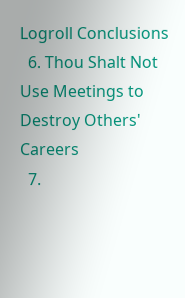Logroll Conclusions
  6. Thou Shalt Not Use Meetings to Destroy Others' Careers
  7.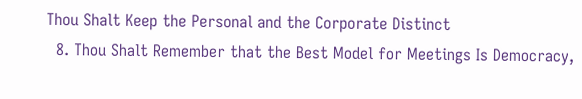Thou Shalt Keep the Personal and the Corporate Distinct
  8. Thou Shalt Remember that the Best Model for Meetings Is Democracy,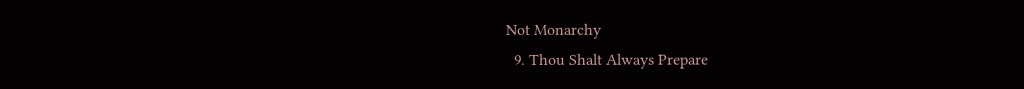Not Monarchy
  9. Thou Shalt Always Prepare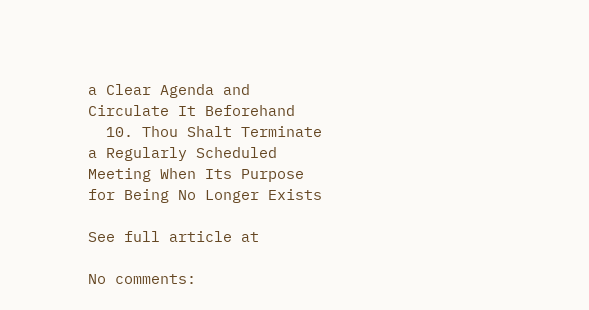a Clear Agenda and Circulate It Beforehand
  10. Thou Shalt Terminate a Regularly Scheduled Meeting When Its Purpose for Being No Longer Exists

See full article at

No comments: